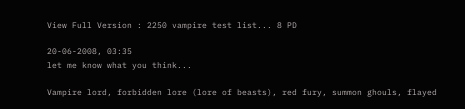View Full Version : 2250 vampire test list... 8 PD

20-06-2008, 03:35
let me know what you think...

Vampire lord, forbidden lore (lore of beasts), red fury, summon ghouls, flayed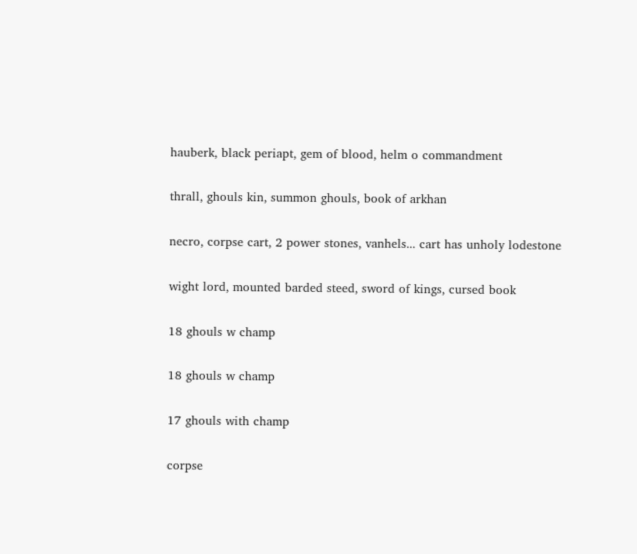hauberk, black periapt, gem of blood, helm o commandment

thrall, ghouls kin, summon ghouls, book of arkhan

necro, corpse cart, 2 power stones, vanhels... cart has unholy lodestone

wight lord, mounted barded steed, sword of kings, cursed book

18 ghouls w champ

18 ghouls w champ

17 ghouls with champ

corpse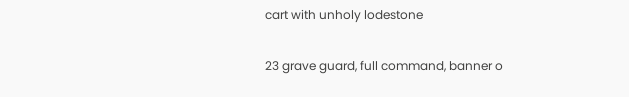cart with unholy lodestone

23 grave guard, full command, banner o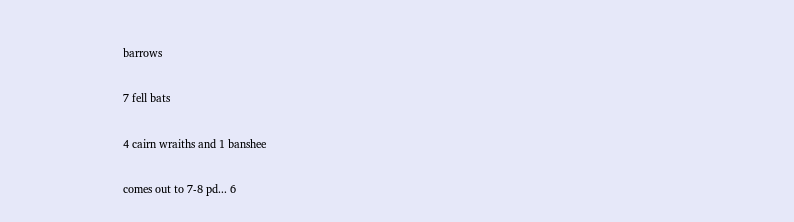barrows

7 fell bats

4 cairn wraiths and 1 banshee

comes out to 7-8 pd... 6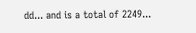dd... and is a total of 2249...